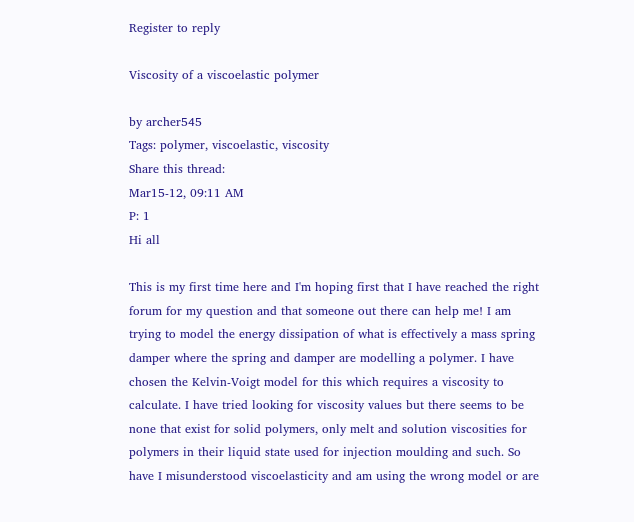Register to reply

Viscosity of a viscoelastic polymer

by archer545
Tags: polymer, viscoelastic, viscosity
Share this thread:
Mar15-12, 09:11 AM
P: 1
Hi all

This is my first time here and I'm hoping first that I have reached the right forum for my question and that someone out there can help me! I am trying to model the energy dissipation of what is effectively a mass spring damper where the spring and damper are modelling a polymer. I have chosen the Kelvin-Voigt model for this which requires a viscosity to calculate. I have tried looking for viscosity values but there seems to be none that exist for solid polymers, only melt and solution viscosities for polymers in their liquid state used for injection moulding and such. So have I misunderstood viscoelasticity and am using the wrong model or are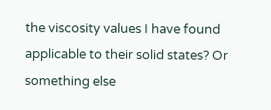the viscosity values I have found applicable to their solid states? Or something else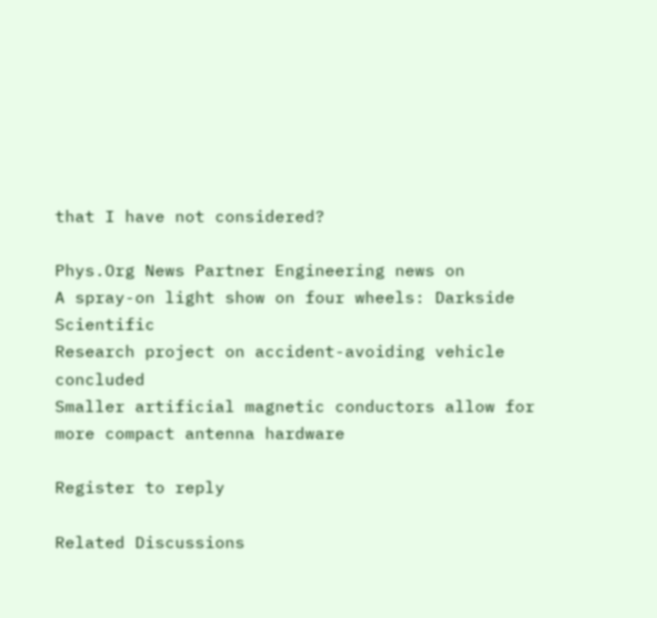that I have not considered?

Phys.Org News Partner Engineering news on
A spray-on light show on four wheels: Darkside Scientific
Research project on accident-avoiding vehicle concluded
Smaller artificial magnetic conductors allow for more compact antenna hardware

Register to reply

Related Discussions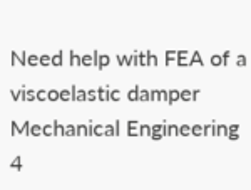Need help with FEA of a viscoelastic damper Mechanical Engineering 4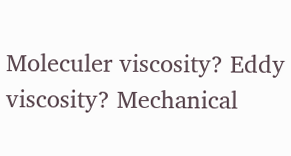Moleculer viscosity? Eddy viscosity? Mechanical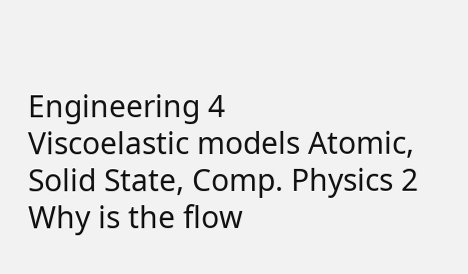Engineering 4
Viscoelastic models Atomic, Solid State, Comp. Physics 2
Why is the flow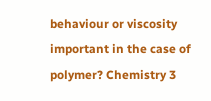behaviour or viscosity important in the case of polymer? Chemistry 3